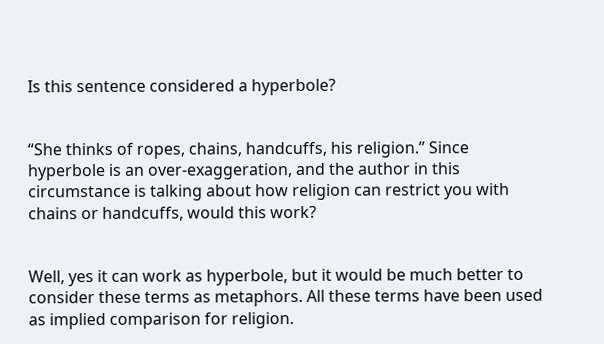Is this sentence considered a hyperbole?


“She thinks of ropes, chains, handcuffs, his religion.” Since hyperbole is an over-exaggeration, and the author in this circumstance is talking about how religion can restrict you with chains or handcuffs, would this work?


Well, yes it can work as hyperbole, but it would be much better to consider these terms as metaphors. All these terms have been used as implied comparison for religion.